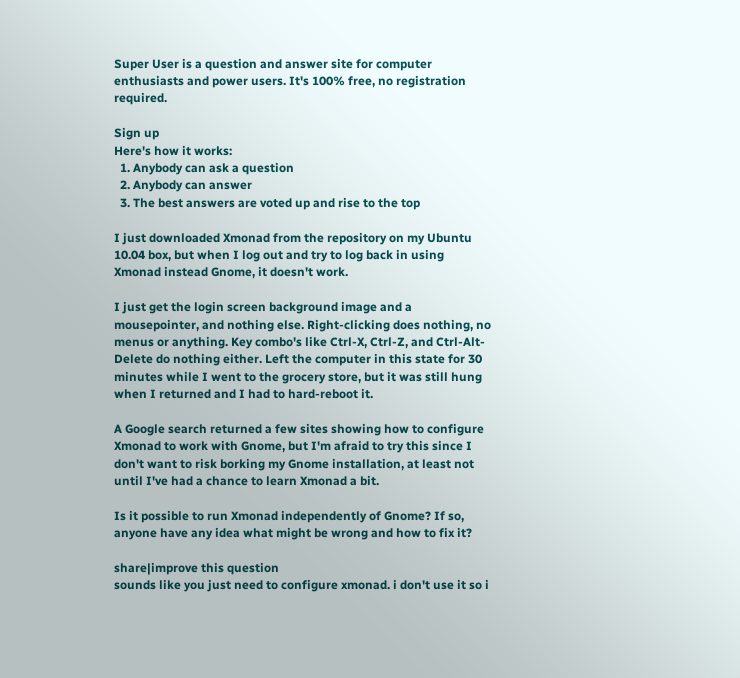Super User is a question and answer site for computer enthusiasts and power users. It's 100% free, no registration required.

Sign up
Here's how it works:
  1. Anybody can ask a question
  2. Anybody can answer
  3. The best answers are voted up and rise to the top

I just downloaded Xmonad from the repository on my Ubuntu 10.04 box, but when I log out and try to log back in using Xmonad instead Gnome, it doesn't work.

I just get the login screen background image and a mousepointer, and nothing else. Right-clicking does nothing, no menus or anything. Key combo's like Ctrl-X, Ctrl-Z, and Ctrl-Alt-Delete do nothing either. Left the computer in this state for 30 minutes while I went to the grocery store, but it was still hung when I returned and I had to hard-reboot it.

A Google search returned a few sites showing how to configure Xmonad to work with Gnome, but I'm afraid to try this since I don't want to risk borking my Gnome installation, at least not until I've had a chance to learn Xmonad a bit.

Is it possible to run Xmonad independently of Gnome? If so, anyone have any idea what might be wrong and how to fix it?

share|improve this question
sounds like you just need to configure xmonad. i don't use it so i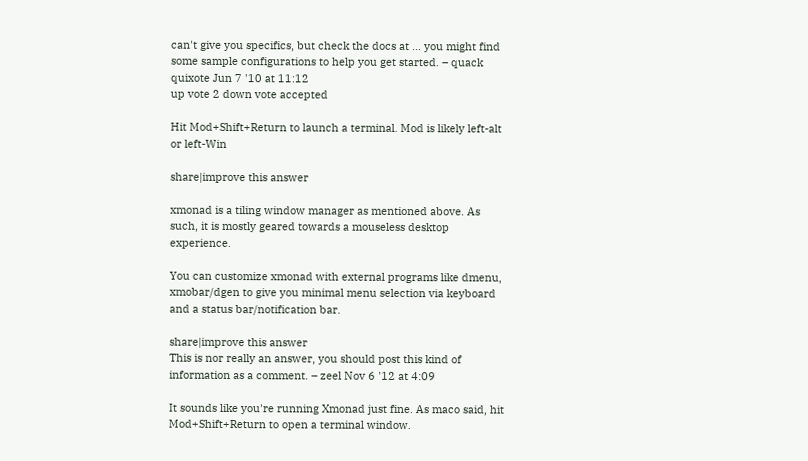can't give you specifics, but check the docs at ... you might find some sample configurations to help you get started. – quack quixote Jun 7 '10 at 11:12
up vote 2 down vote accepted

Hit Mod+Shift+Return to launch a terminal. Mod is likely left-alt or left-Win

share|improve this answer

xmonad is a tiling window manager as mentioned above. As such, it is mostly geared towards a mouseless desktop experience.

You can customize xmonad with external programs like dmenu, xmobar/dgen to give you minimal menu selection via keyboard and a status bar/notification bar.

share|improve this answer
This is nor really an answer, you should post this kind of information as a comment. – zeel Nov 6 '12 at 4:09

It sounds like you're running Xmonad just fine. As maco said, hit Mod+Shift+Return to open a terminal window.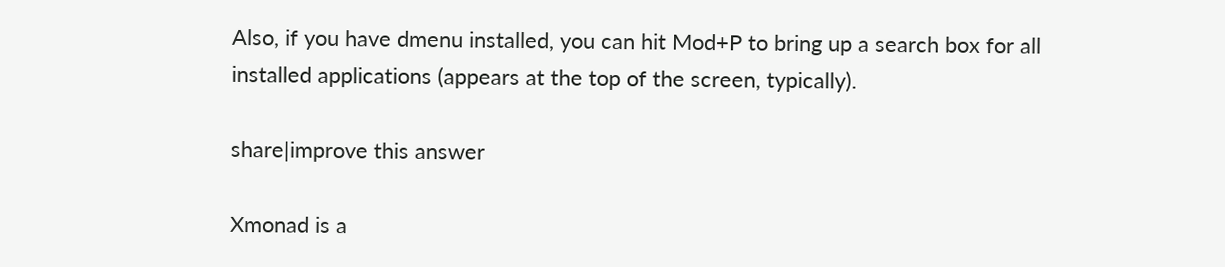Also, if you have dmenu installed, you can hit Mod+P to bring up a search box for all installed applications (appears at the top of the screen, typically).

share|improve this answer

Xmonad is a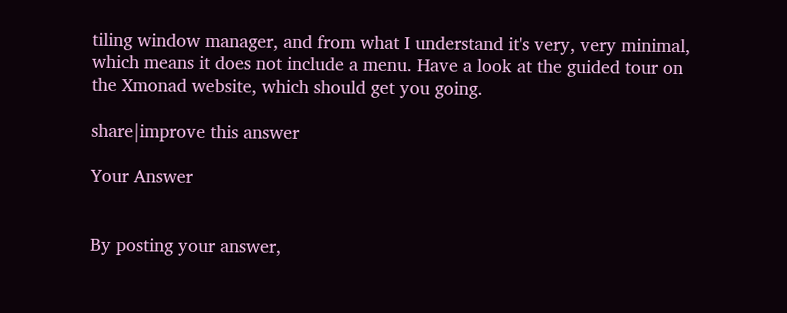tiling window manager, and from what I understand it's very, very minimal, which means it does not include a menu. Have a look at the guided tour on the Xmonad website, which should get you going.

share|improve this answer

Your Answer


By posting your answer,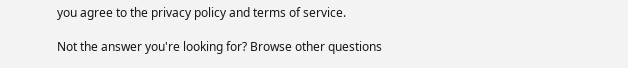you agree to the privacy policy and terms of service.

Not the answer you're looking for? Browse other questions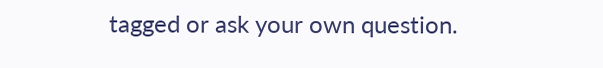tagged or ask your own question.